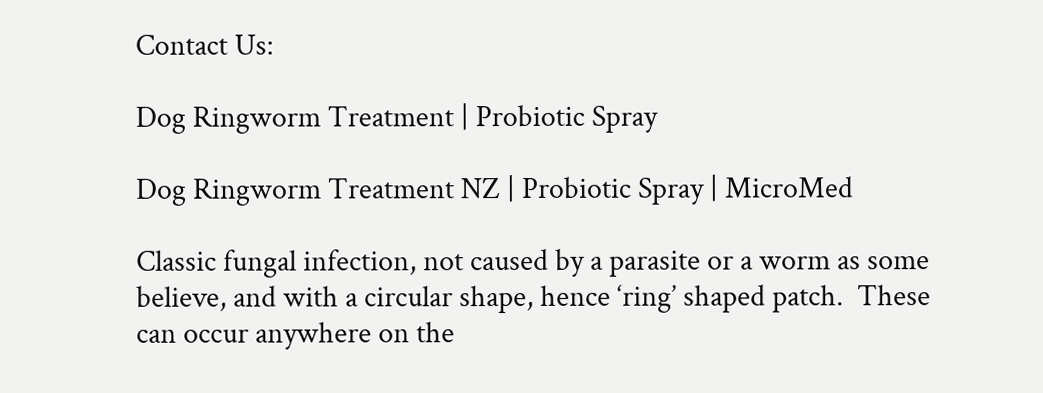Contact Us:

Dog Ringworm Treatment | Probiotic Spray

Dog Ringworm Treatment NZ | Probiotic Spray | MicroMed

Classic fungal infection, not caused by a parasite or a worm as some believe, and with a circular shape, hence ‘ring’ shaped patch.  These can occur anywhere on the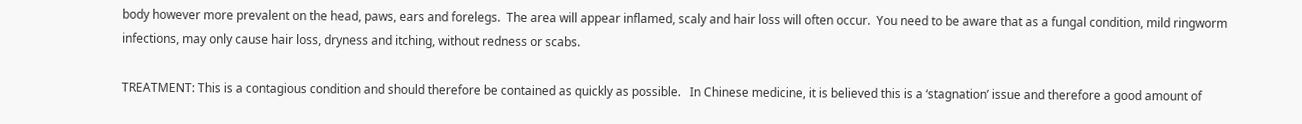body however more prevalent on the head, paws, ears and forelegs.  The area will appear inflamed, scaly and hair loss will often occur.  You need to be aware that as a fungal condition, mild ringworm infections, may only cause hair loss, dryness and itching, without redness or scabs.

TREATMENT: This is a contagious condition and should therefore be contained as quickly as possible.   In Chinese medicine, it is believed this is a ‘stagnation’ issue and therefore a good amount of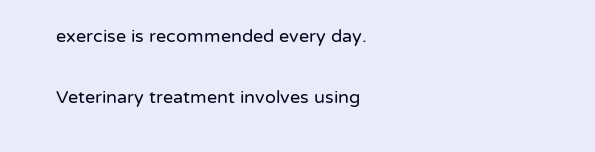exercise is recommended every day.

Veterinary treatment involves using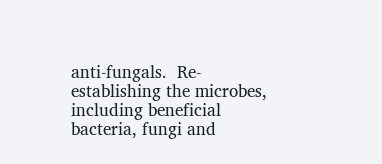anti-fungals.  Re-establishing the microbes, including beneficial bacteria, fungi and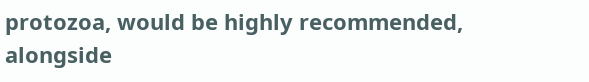protozoa, would be highly recommended, alongside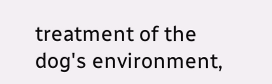treatment of the dog's environment,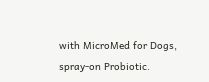with MicroMed for Dogs, spray-on Probiotic.